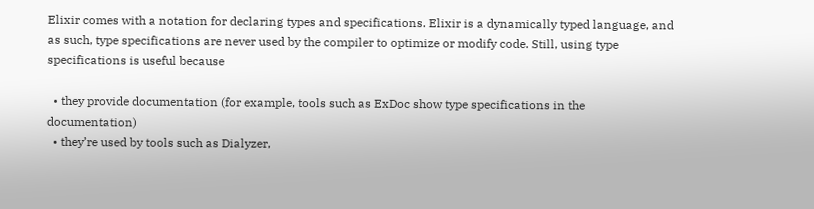Elixir comes with a notation for declaring types and specifications. Elixir is a dynamically typed language, and as such, type specifications are never used by the compiler to optimize or modify code. Still, using type specifications is useful because

  • they provide documentation (for example, tools such as ExDoc show type specifications in the documentation)
  • they’re used by tools such as Dialyzer,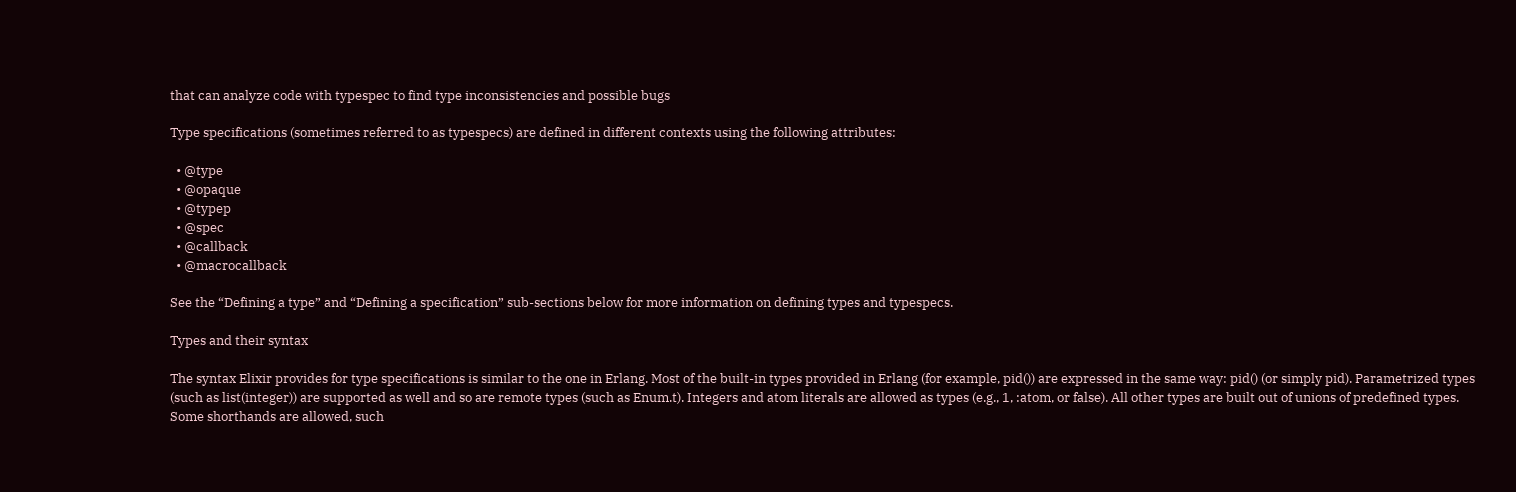that can analyze code with typespec to find type inconsistencies and possible bugs

Type specifications (sometimes referred to as typespecs) are defined in different contexts using the following attributes:

  • @type
  • @opaque
  • @typep
  • @spec
  • @callback
  • @macrocallback

See the “Defining a type” and “Defining a specification” sub-sections below for more information on defining types and typespecs.

Types and their syntax

The syntax Elixir provides for type specifications is similar to the one in Erlang. Most of the built-in types provided in Erlang (for example, pid()) are expressed in the same way: pid() (or simply pid). Parametrized types (such as list(integer)) are supported as well and so are remote types (such as Enum.t). Integers and atom literals are allowed as types (e.g., 1, :atom, or false). All other types are built out of unions of predefined types. Some shorthands are allowed, such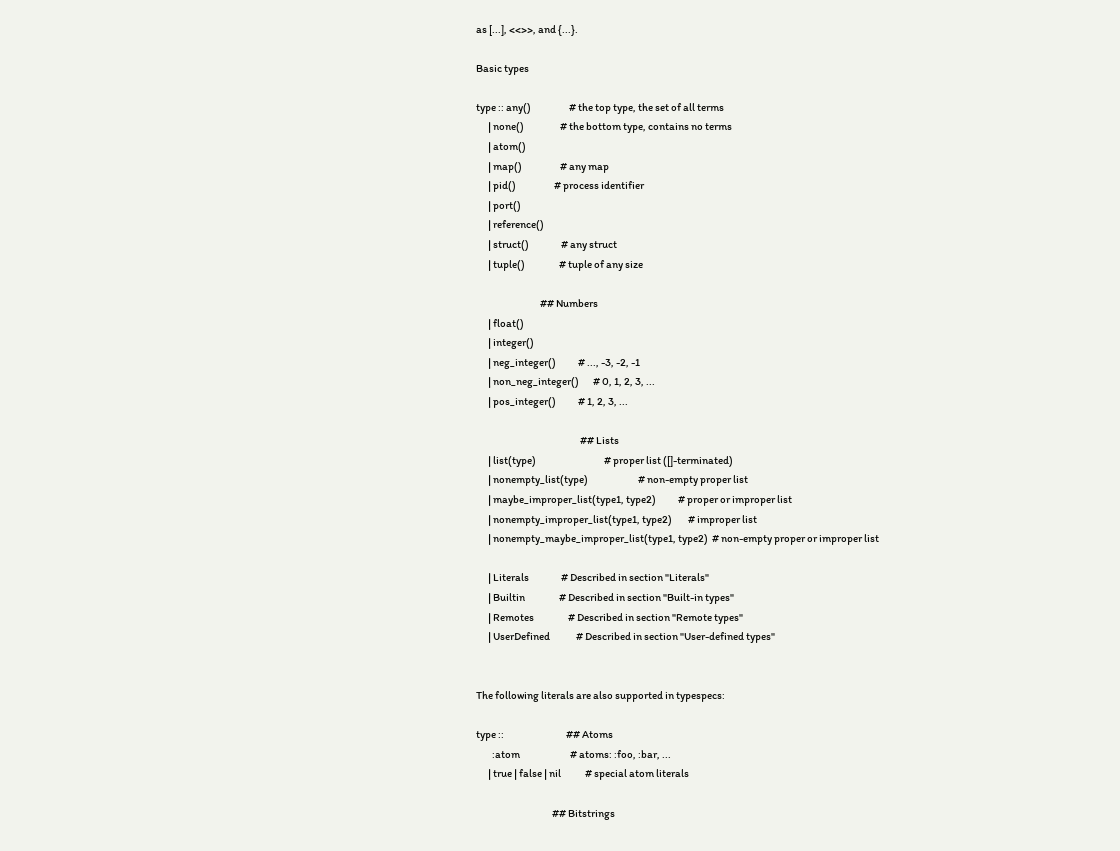as [...], <<>>, and {...}.

Basic types

type :: any()                   # the top type, the set of all terms
      | none()                  # the bottom type, contains no terms
      | atom()
      | map()                   # any map
      | pid()                   # process identifier
      | port()
      | reference()
      | struct()                # any struct
      | tuple()                 # tuple of any size

                                ## Numbers
      | float()
      | integer()
      | neg_integer()           # ..., -3, -2, -1
      | non_neg_integer()       # 0, 1, 2, 3, ...
      | pos_integer()           # 1, 2, 3, ...

                                                    ## Lists
      | list(type)                                  # proper list ([]-terminated)
      | nonempty_list(type)                         # non-empty proper list
      | maybe_improper_list(type1, type2)           # proper or improper list
      | nonempty_improper_list(type1, type2)        # improper list
      | nonempty_maybe_improper_list(type1, type2)  # non-empty proper or improper list

      | Literals                # Described in section "Literals"
      | Builtin                 # Described in section "Built-in types"
      | Remotes                 # Described in section "Remote types"
      | UserDefined             # Described in section "User-defined types"


The following literals are also supported in typespecs:

type ::                               ## Atoms
        :atom                         # atoms: :foo, :bar, ...
      | true | false | nil            # special atom literals

                                      ## Bitstrings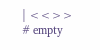| <<>>                          # empty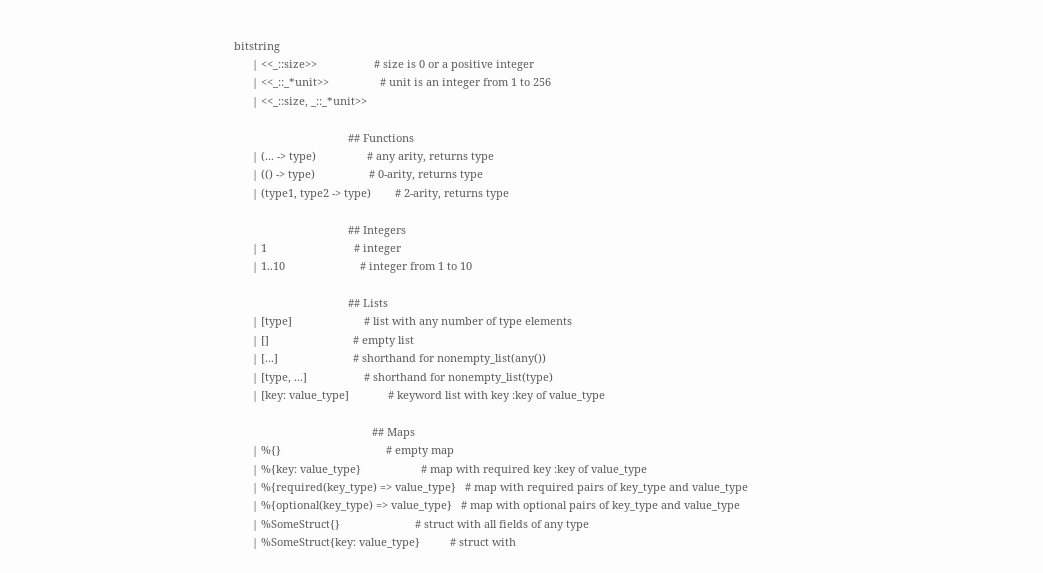bitstring
      | <<_::size>>                   # size is 0 or a positive integer
      | <<_::_*unit>>                 # unit is an integer from 1 to 256
      | <<_::size, _::_*unit>>

                                      ## Functions
      | (... -> type)                 # any arity, returns type
      | (() -> type)                  # 0-arity, returns type
      | (type1, type2 -> type)        # 2-arity, returns type

                                      ## Integers
      | 1                             # integer
      | 1..10                         # integer from 1 to 10

                                      ## Lists
      | [type]                        # list with any number of type elements
      | []                            # empty list
      | [...]                         # shorthand for nonempty_list(any())
      | [type, ...]                   # shorthand for nonempty_list(type)
      | [key: value_type]             # keyword list with key :key of value_type

                                              ## Maps
      | %{}                                   # empty map
      | %{key: value_type}                    # map with required key :key of value_type
      | %{required(key_type) => value_type}   # map with required pairs of key_type and value_type
      | %{optional(key_type) => value_type}   # map with optional pairs of key_type and value_type
      | %SomeStruct{}                         # struct with all fields of any type
      | %SomeStruct{key: value_type}          # struct with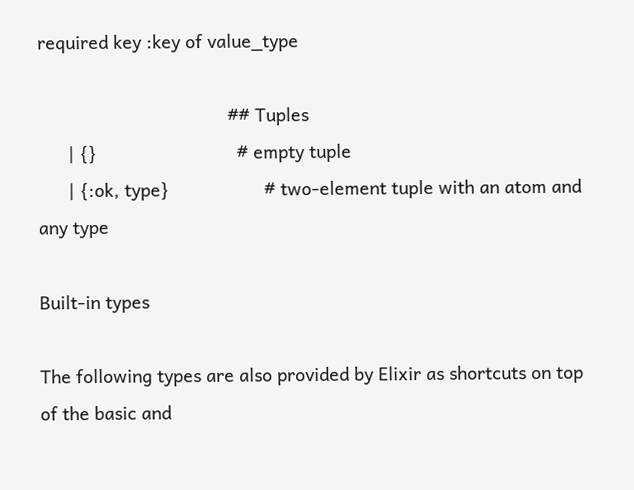required key :key of value_type

                                      ## Tuples
      | {}                            # empty tuple
      | {:ok, type}                   # two-element tuple with an atom and any type

Built-in types

The following types are also provided by Elixir as shortcuts on top of the basic and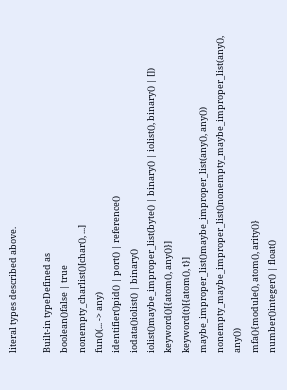literal types described above.

Built-in typeDefined as
boolean()false | true
nonempty_charlist()[char(), ...]
fun()(... -> any)
identifier()pid() | port() | reference()
iodata()iolist() | binary()
iolist()maybe_improper_list(byte() | binary() | iolist(), binary() | [])
keyword()[{atom(), any()}]
keyword(t)[{atom(), t}]
maybe_improper_list()maybe_improper_list(any(), any())
nonempty_maybe_improper_list()nonempty_maybe_improper_list(any(), any())
mfa(){module(), atom(), arity()}
number()integer() | float()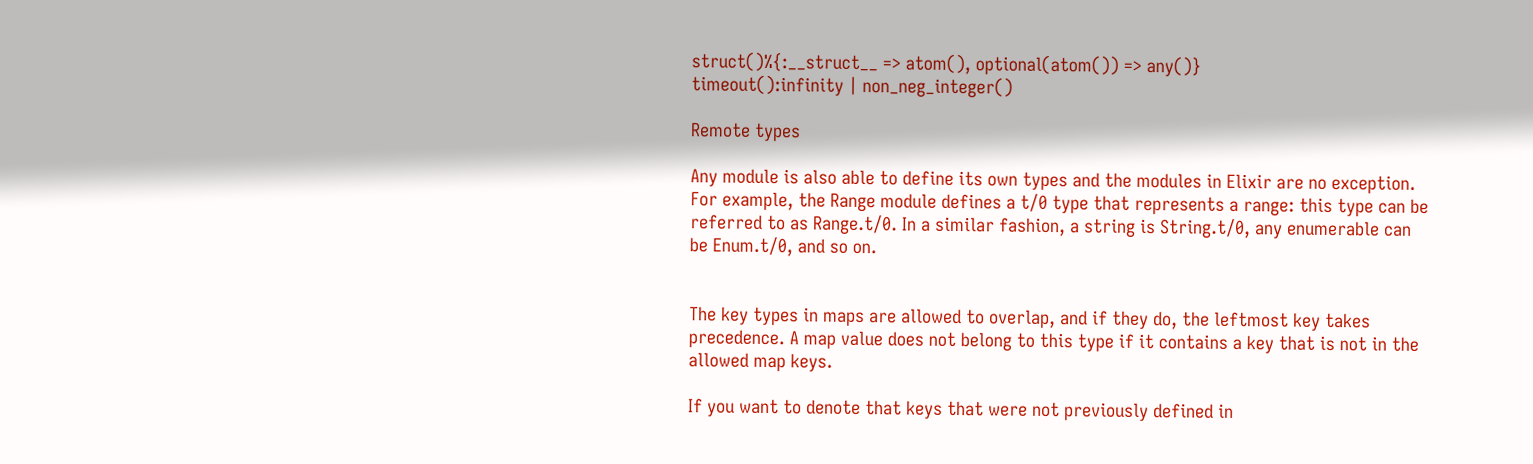struct()%{:__struct__ => atom(), optional(atom()) => any()}
timeout():infinity | non_neg_integer()

Remote types

Any module is also able to define its own types and the modules in Elixir are no exception. For example, the Range module defines a t/0 type that represents a range: this type can be referred to as Range.t/0. In a similar fashion, a string is String.t/0, any enumerable can be Enum.t/0, and so on.


The key types in maps are allowed to overlap, and if they do, the leftmost key takes precedence. A map value does not belong to this type if it contains a key that is not in the allowed map keys.

If you want to denote that keys that were not previously defined in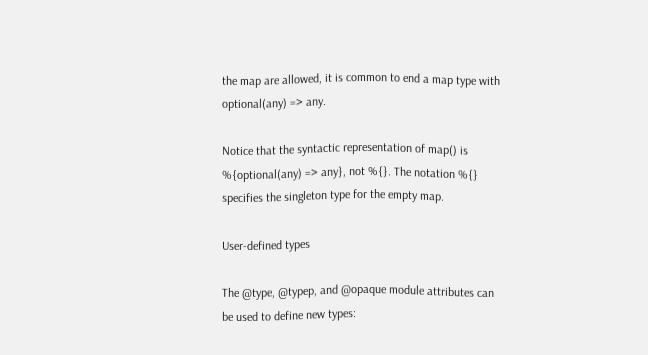the map are allowed, it is common to end a map type with optional(any) => any.

Notice that the syntactic representation of map() is %{optional(any) => any}, not %{}. The notation %{} specifies the singleton type for the empty map.

User-defined types

The @type, @typep, and @opaque module attributes can be used to define new types: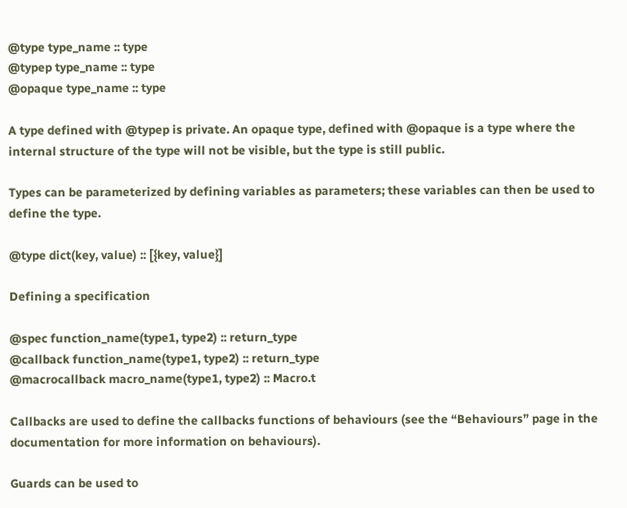@type type_name :: type
@typep type_name :: type
@opaque type_name :: type

A type defined with @typep is private. An opaque type, defined with @opaque is a type where the internal structure of the type will not be visible, but the type is still public.

Types can be parameterized by defining variables as parameters; these variables can then be used to define the type.

@type dict(key, value) :: [{key, value}]

Defining a specification

@spec function_name(type1, type2) :: return_type
@callback function_name(type1, type2) :: return_type
@macrocallback macro_name(type1, type2) :: Macro.t

Callbacks are used to define the callbacks functions of behaviours (see the “Behaviours” page in the documentation for more information on behaviours).

Guards can be used to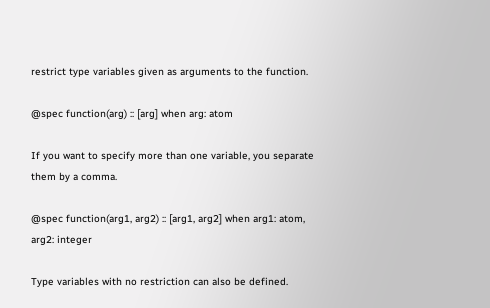restrict type variables given as arguments to the function.

@spec function(arg) :: [arg] when arg: atom

If you want to specify more than one variable, you separate them by a comma.

@spec function(arg1, arg2) :: [arg1, arg2] when arg1: atom, arg2: integer

Type variables with no restriction can also be defined.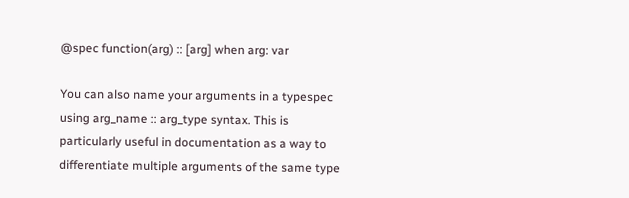@spec function(arg) :: [arg] when arg: var

You can also name your arguments in a typespec using arg_name :: arg_type syntax. This is particularly useful in documentation as a way to differentiate multiple arguments of the same type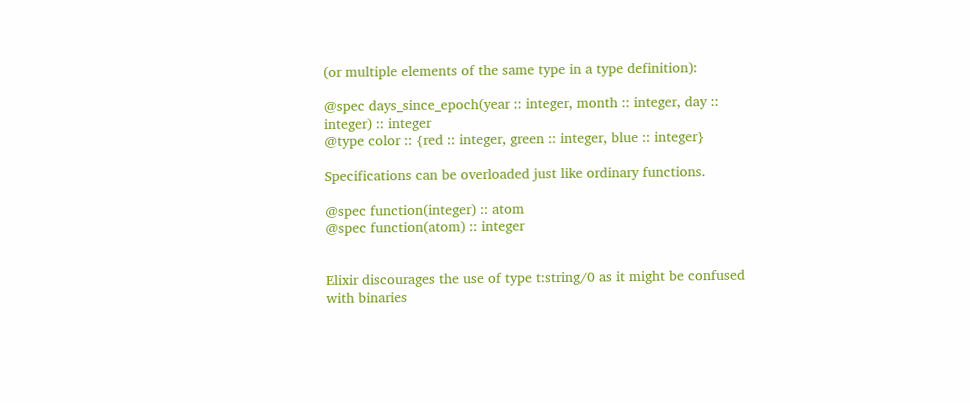(or multiple elements of the same type in a type definition):

@spec days_since_epoch(year :: integer, month :: integer, day :: integer) :: integer
@type color :: {red :: integer, green :: integer, blue :: integer}

Specifications can be overloaded just like ordinary functions.

@spec function(integer) :: atom
@spec function(atom) :: integer


Elixir discourages the use of type t:string/0 as it might be confused with binaries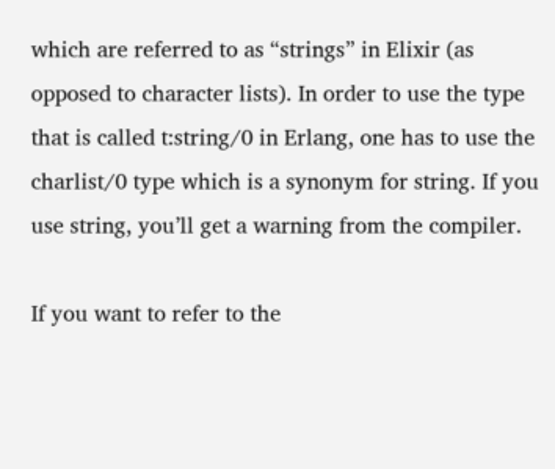which are referred to as “strings” in Elixir (as opposed to character lists). In order to use the type that is called t:string/0 in Erlang, one has to use the charlist/0 type which is a synonym for string. If you use string, you’ll get a warning from the compiler.

If you want to refer to the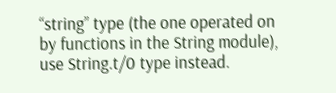“string” type (the one operated on by functions in the String module), use String.t/0 type instead.